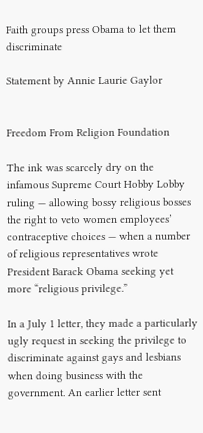Faith groups press Obama to let them discriminate

Statement by Annie Laurie Gaylor


Freedom From Religion Foundation

The ink was scarcely dry on the infamous Supreme Court Hobby Lobby ruling — allowing bossy religious bosses the right to veto women employees’ contraceptive choices — when a number of religious representatives wrote President Barack Obama seeking yet more “religious privilege.”

In a July 1 letter, they made a particularly ugly request in seeking the privilege to discriminate against gays and lesbians when doing business with the government. An earlier letter sent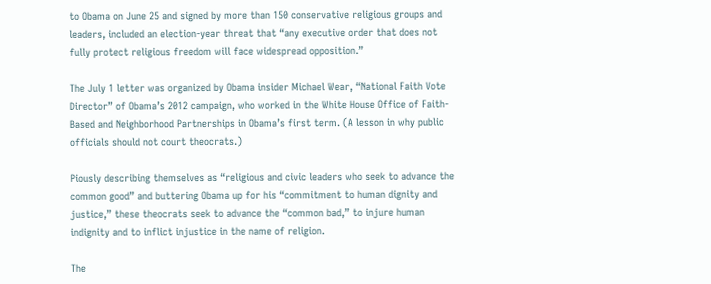to Obama on June 25 and signed by more than 150 conservative religious groups and leaders, included an election-year threat that “any executive order that does not fully protect religious freedom will face widespread opposition.”

The July 1 letter was organized by Obama insider Michael Wear, “National Faith Vote Director” of Obama’s 2012 campaign, who worked in the White House Office of Faith-Based and Neighborhood Partnerships in Obama’s first term. (A lesson in why public officials should not court theocrats.)

Piously describing themselves as “religious and civic leaders who seek to advance the common good” and buttering Obama up for his “commitment to human dignity and justice,” these theocrats seek to advance the “common bad,” to injure human indignity and to inflict injustice in the name of religion.

The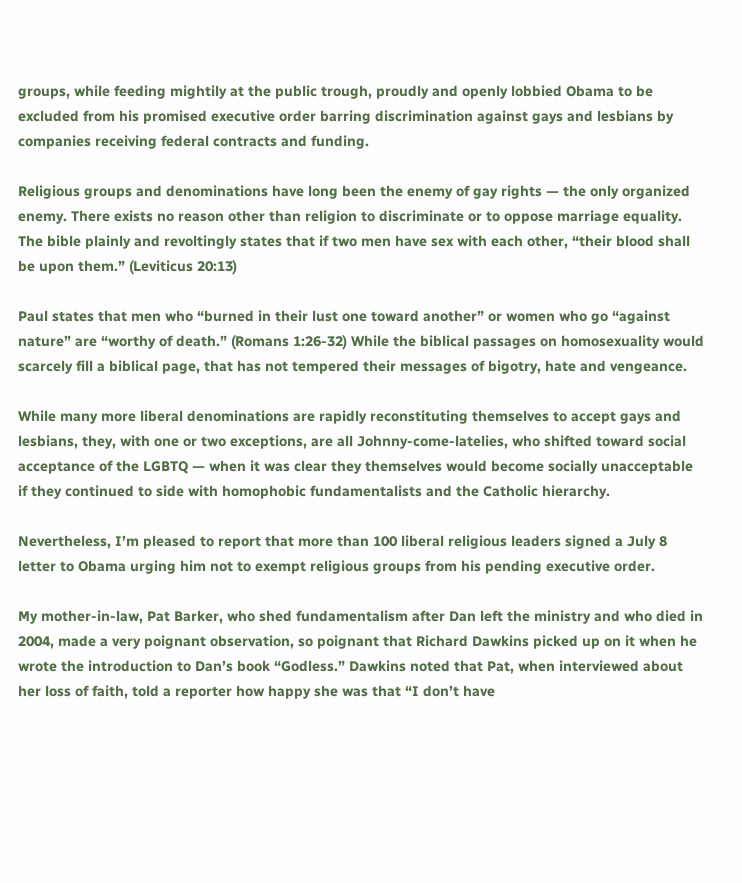groups, while feeding mightily at the public trough, proudly and openly lobbied Obama to be excluded from his promised executive order barring discrimination against gays and lesbians by companies receiving federal contracts and funding.

Religious groups and denominations have long been the enemy of gay rights — the only organized enemy. There exists no reason other than religion to discriminate or to oppose marriage equality. The bible plainly and revoltingly states that if two men have sex with each other, “their blood shall be upon them.” (Leviticus 20:13)

Paul states that men who “burned in their lust one toward another” or women who go “against nature” are “worthy of death.” (Romans 1:26-32) While the biblical passages on homosexuality would scarcely fill a biblical page, that has not tempered their messages of bigotry, hate and vengeance.

While many more liberal denominations are rapidly reconstituting themselves to accept gays and lesbians, they, with one or two exceptions, are all Johnny-come-latelies, who shifted toward social acceptance of the LGBTQ — when it was clear they themselves would become socially unacceptable if they continued to side with homophobic fundamentalists and the Catholic hierarchy.

Nevertheless, I’m pleased to report that more than 100 liberal religious leaders signed a July 8 letter to Obama urging him not to exempt religious groups from his pending executive order.

My mother-in-law, Pat Barker, who shed fundamentalism after Dan left the ministry and who died in 2004, made a very poignant observation, so poignant that Richard Dawkins picked up on it when he wrote the introduction to Dan’s book “Godless.” Dawkins noted that Pat, when interviewed about her loss of faith, told a reporter how happy she was that “I don’t have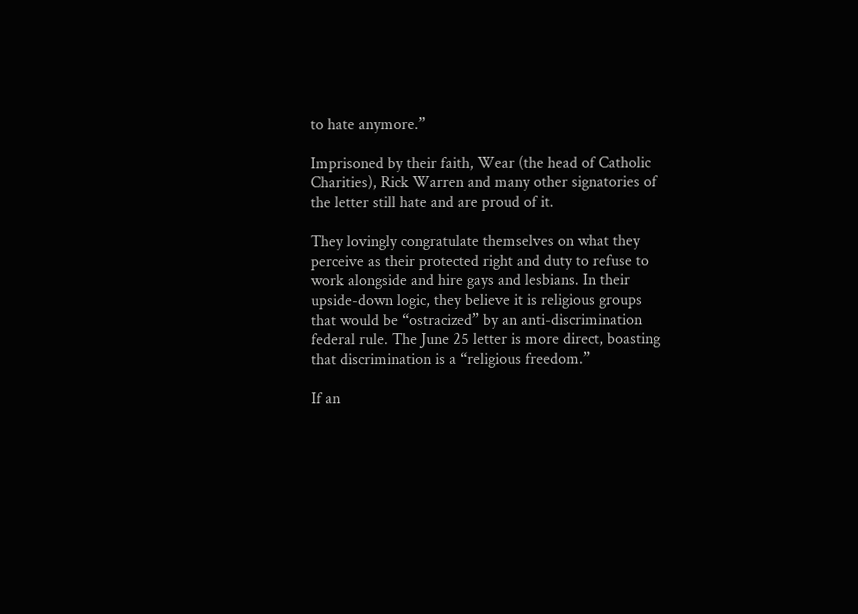to hate anymore.”

Imprisoned by their faith, Wear (the head of Catholic Charities), Rick Warren and many other signatories of the letter still hate and are proud of it.

They lovingly congratulate themselves on what they perceive as their protected right and duty to refuse to work alongside and hire gays and lesbians. In their upside-down logic, they believe it is religious groups that would be “ostracized” by an anti-discrimination federal rule. The June 25 letter is more direct, boasting that discrimination is a “religious freedom.”

If an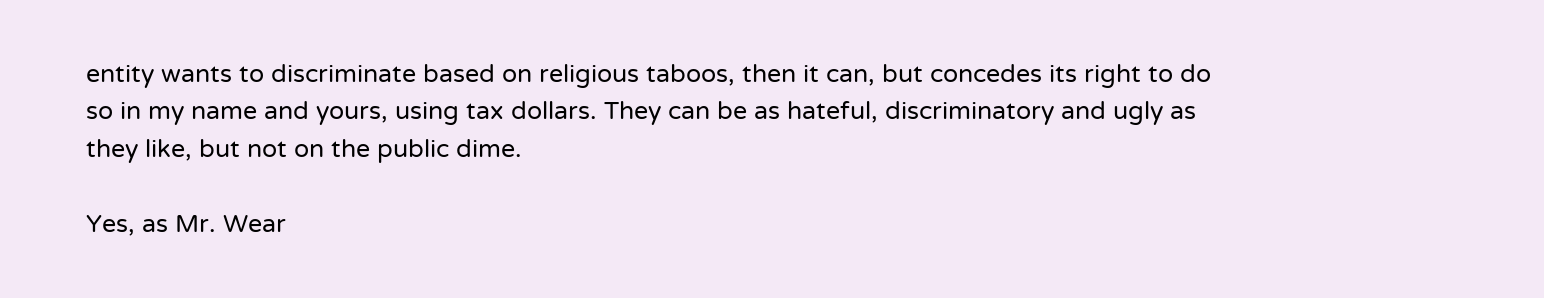entity wants to discriminate based on religious taboos, then it can, but concedes its right to do so in my name and yours, using tax dollars. They can be as hateful, discriminatory and ugly as they like, but not on the public dime.

Yes, as Mr. Wear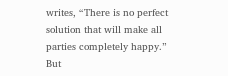writes, “There is no perfect solution that will make all parties completely happy.” But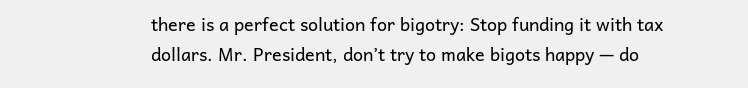there is a perfect solution for bigotry: Stop funding it with tax dollars. Mr. President, don’t try to make bigots happy — do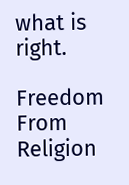what is right.

Freedom From Religion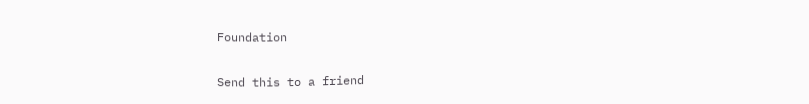Foundation

Send this to a friend